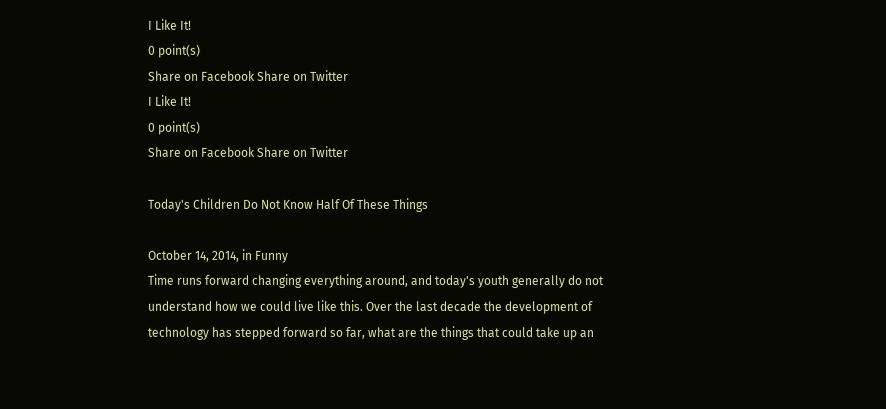I Like It!
0 point(s)
Share on Facebook Share on Twitter
I Like It!
0 point(s)
Share on Facebook Share on Twitter

Today's Children Do Not Know Half Of These Things

October 14, 2014, in Funny
Time runs forward changing everything around, and today's youth generally do not understand how we could live like this. Over the last decade the development of technology has stepped forward so far, what are the things that could take up an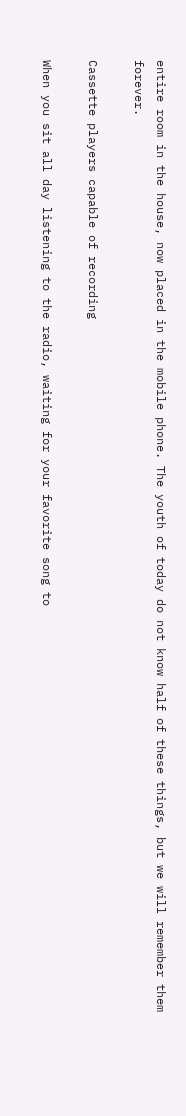entire room in the house, now placed in the mobile phone. The youth of today do not know half of these things, but we will remember them forever.

Cassette players capable of recording

When you sit all day listening to the radio, waiting for your favorite song to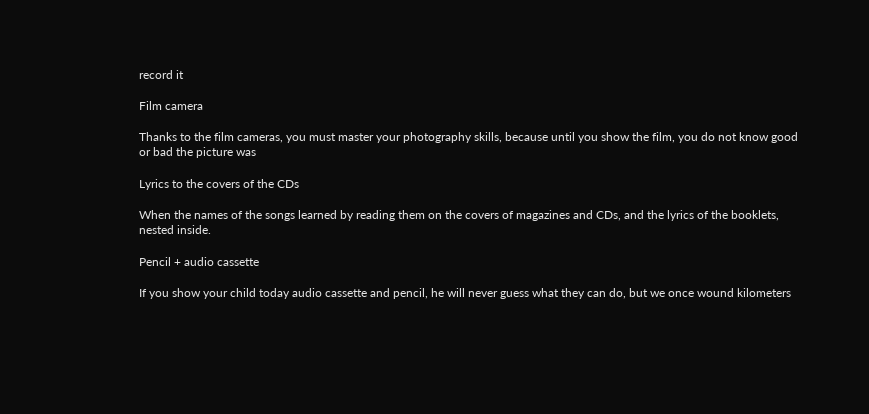record it

Film camera

Thanks to the film cameras, you must master your photography skills, because until you show the film, you do not know good or bad the picture was

Lyrics to the covers of the CDs

When the names of the songs learned by reading them on the covers of magazines and CDs, and the lyrics of the booklets, nested inside.

Pencil + audio cassette

If you show your child today audio cassette and pencil, he will never guess what they can do, but we once wound kilometers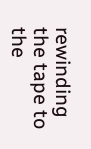rewinding the tape to the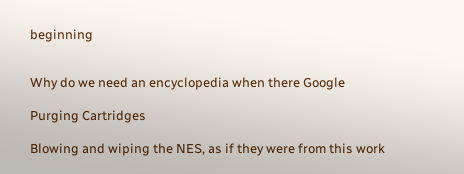beginning


Why do we need an encyclopedia when there Google

Purging Cartridges

Blowing and wiping the NES, as if they were from this work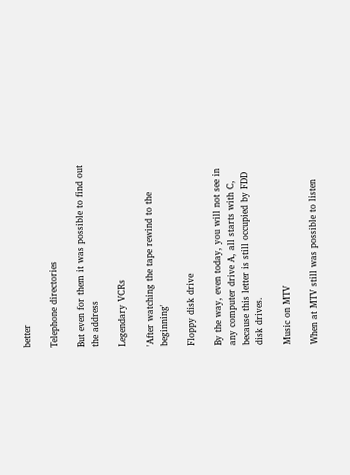better

Telephone directories

But even for them it was possible to find out the address

Legendary VCRs

'After watching the tape rewind to the beginning'

Floppy disk drive

By the way, even today, you will not see in any computer drive A, all starts with C, because this letter is still occupied by FDD disk drives.

Music on MTV

When at MTV still was possible to listen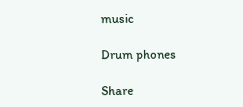music

Drum phones

Share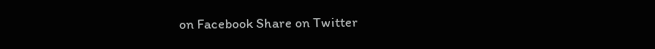on Facebook Share on Twitter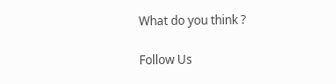What do you think ?

Follow Us